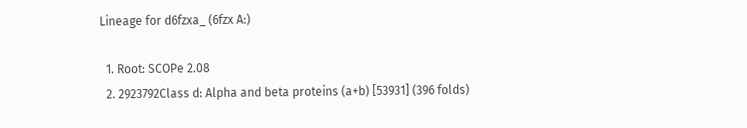Lineage for d6fzxa_ (6fzx A:)

  1. Root: SCOPe 2.08
  2. 2923792Class d: Alpha and beta proteins (a+b) [53931] (396 folds)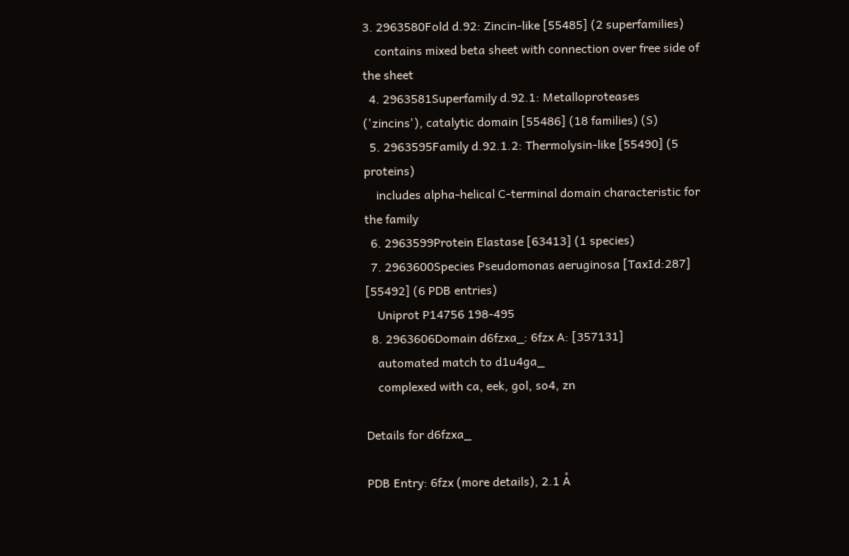3. 2963580Fold d.92: Zincin-like [55485] (2 superfamilies)
    contains mixed beta sheet with connection over free side of the sheet
  4. 2963581Superfamily d.92.1: Metalloproteases ('zincins'), catalytic domain [55486] (18 families) (S)
  5. 2963595Family d.92.1.2: Thermolysin-like [55490] (5 proteins)
    includes alpha-helical C-terminal domain characteristic for the family
  6. 2963599Protein Elastase [63413] (1 species)
  7. 2963600Species Pseudomonas aeruginosa [TaxId:287] [55492] (6 PDB entries)
    Uniprot P14756 198-495
  8. 2963606Domain d6fzxa_: 6fzx A: [357131]
    automated match to d1u4ga_
    complexed with ca, eek, gol, so4, zn

Details for d6fzxa_

PDB Entry: 6fzx (more details), 2.1 Å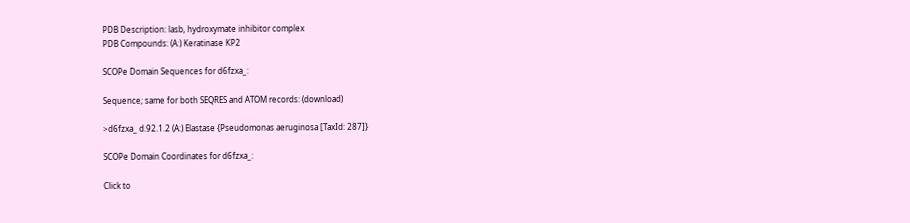PDB Description: lasb, hydroxymate inhibitor complex
PDB Compounds: (A:) Keratinase KP2

SCOPe Domain Sequences for d6fzxa_:

Sequence; same for both SEQRES and ATOM records: (download)

>d6fzxa_ d.92.1.2 (A:) Elastase {Pseudomonas aeruginosa [TaxId: 287]}

SCOPe Domain Coordinates for d6fzxa_:

Click to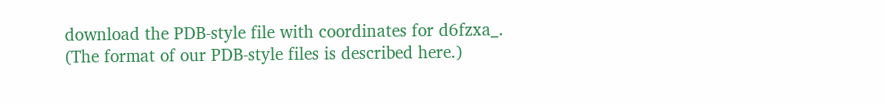download the PDB-style file with coordinates for d6fzxa_.
(The format of our PDB-style files is described here.)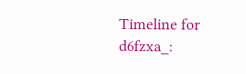Timeline for d6fzxa_: